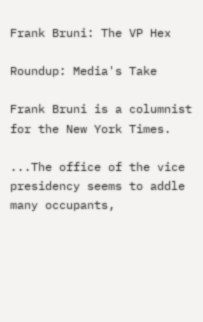Frank Bruni: The VP Hex

Roundup: Media's Take

Frank Bruni is a columnist for the New York Times.

...The office of the vice presidency seems to addle many occupants,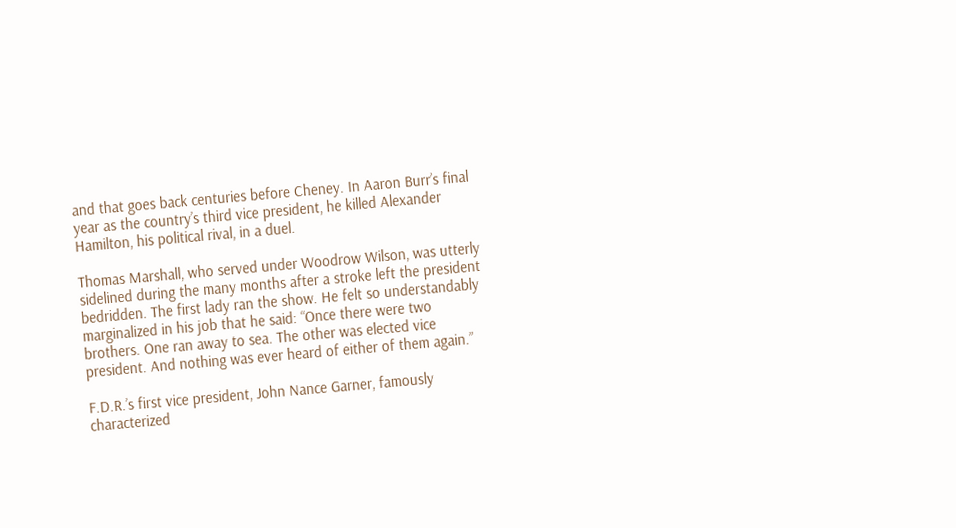and that goes back centuries before Cheney. In Aaron Burr’s final year as the country’s third vice president, he killed Alexander Hamilton, his political rival, in a duel.

Thomas Marshall, who served under Woodrow Wilson, was utterly sidelined during the many months after a stroke left the president bedridden. The first lady ran the show. He felt so understandably marginalized in his job that he said: “Once there were two brothers. One ran away to sea. The other was elected vice president. And nothing was ever heard of either of them again.”

F.D.R.’s first vice president, John Nance Garner, famously characterized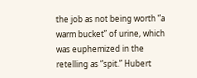the job as not being worth “a warm bucket” of urine, which was euphemized in the retelling as “spit.” Hubert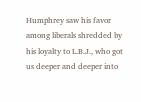Humphrey saw his favor among liberals shredded by his loyalty to L.B.J., who got us deeper and deeper into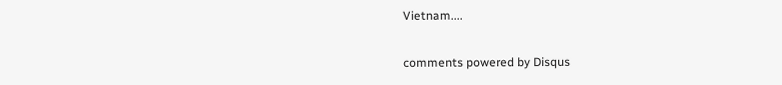Vietnam....

comments powered by Disqus